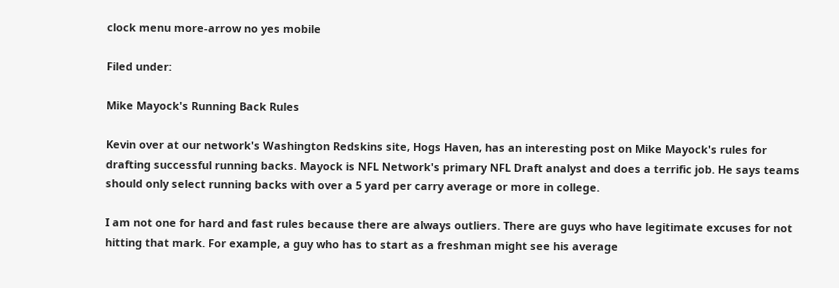clock menu more-arrow no yes mobile

Filed under:

Mike Mayock's Running Back Rules

Kevin over at our network's Washington Redskins site, Hogs Haven, has an interesting post on Mike Mayock's rules for drafting successful running backs. Mayock is NFL Network's primary NFL Draft analyst and does a terrific job. He says teams should only select running backs with over a 5 yard per carry average or more in college.

I am not one for hard and fast rules because there are always outliers. There are guys who have legitimate excuses for not hitting that mark. For example, a guy who has to start as a freshman might see his average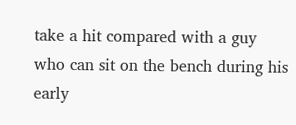take a hit compared with a guy who can sit on the bench during his early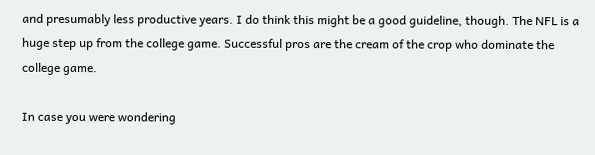and presumably less productive years. I do think this might be a good guideline, though. The NFL is a huge step up from the college game. Successful pros are the cream of the crop who dominate the college game.

In case you were wondering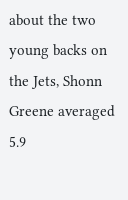about the two young backs on the Jets, Shonn Greene averaged 5.9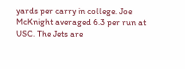yards per carry in college. Joe McKnight averaged 6.3 per run at USC. The Jets are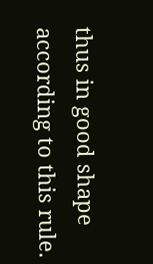thus in good shape according to this rule.